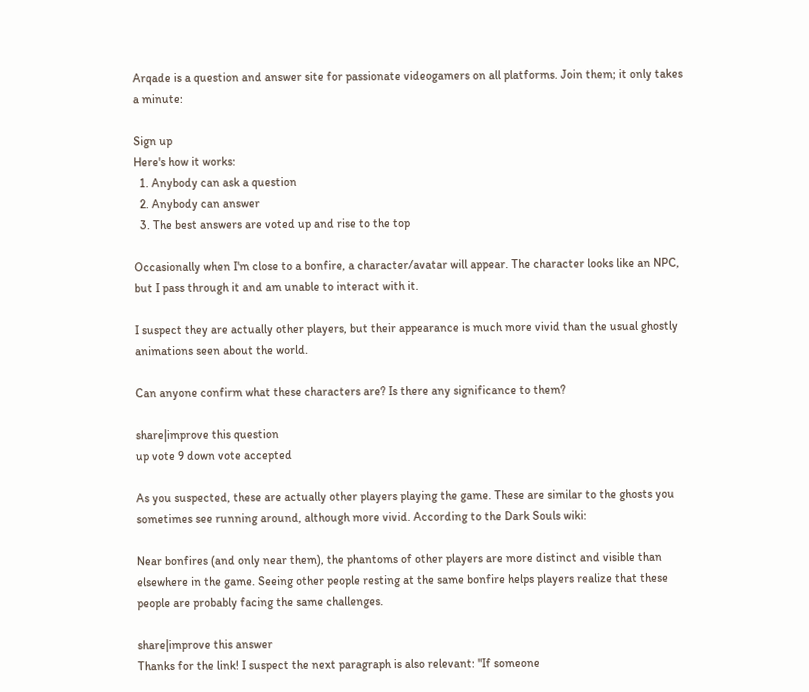Arqade is a question and answer site for passionate videogamers on all platforms. Join them; it only takes a minute:

Sign up
Here's how it works:
  1. Anybody can ask a question
  2. Anybody can answer
  3. The best answers are voted up and rise to the top

Occasionally when I'm close to a bonfire, a character/avatar will appear. The character looks like an NPC, but I pass through it and am unable to interact with it.

I suspect they are actually other players, but their appearance is much more vivid than the usual ghostly animations seen about the world.

Can anyone confirm what these characters are? Is there any significance to them?

share|improve this question
up vote 9 down vote accepted

As you suspected, these are actually other players playing the game. These are similar to the ghosts you sometimes see running around, although more vivid. According to the Dark Souls wiki:

Near bonfires (and only near them), the phantoms of other players are more distinct and visible than elsewhere in the game. Seeing other people resting at the same bonfire helps players realize that these people are probably facing the same challenges.

share|improve this answer
Thanks for the link! I suspect the next paragraph is also relevant: "If someone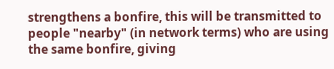strengthens a bonfire, this will be transmitted to people "nearby" (in network terms) who are using the same bonfire, giving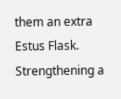them an extra Estus Flask. Strengthening a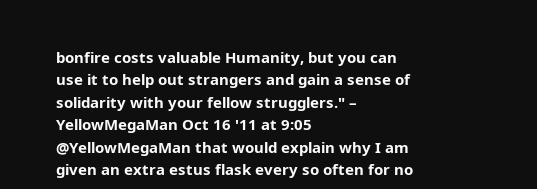bonfire costs valuable Humanity, but you can use it to help out strangers and gain a sense of solidarity with your fellow strugglers." – YellowMegaMan Oct 16 '11 at 9:05
@YellowMegaMan that would explain why I am given an extra estus flask every so often for no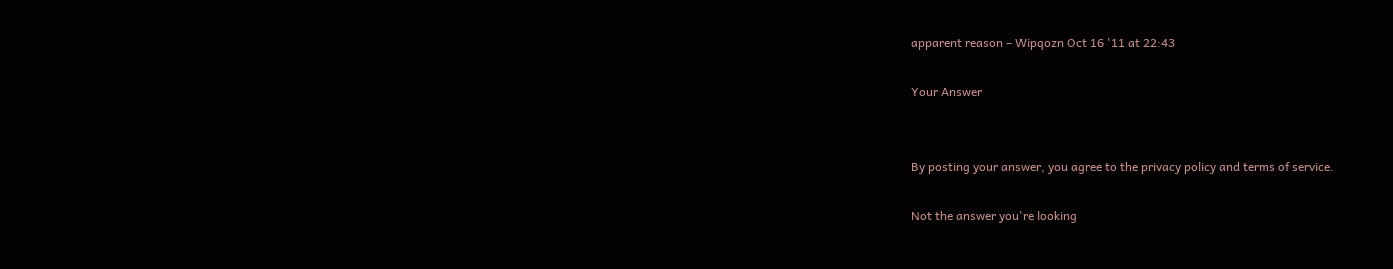apparent reason – Wipqozn Oct 16 '11 at 22:43

Your Answer


By posting your answer, you agree to the privacy policy and terms of service.

Not the answer you're looking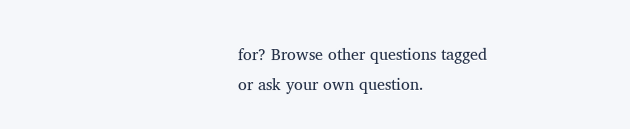for? Browse other questions tagged or ask your own question.